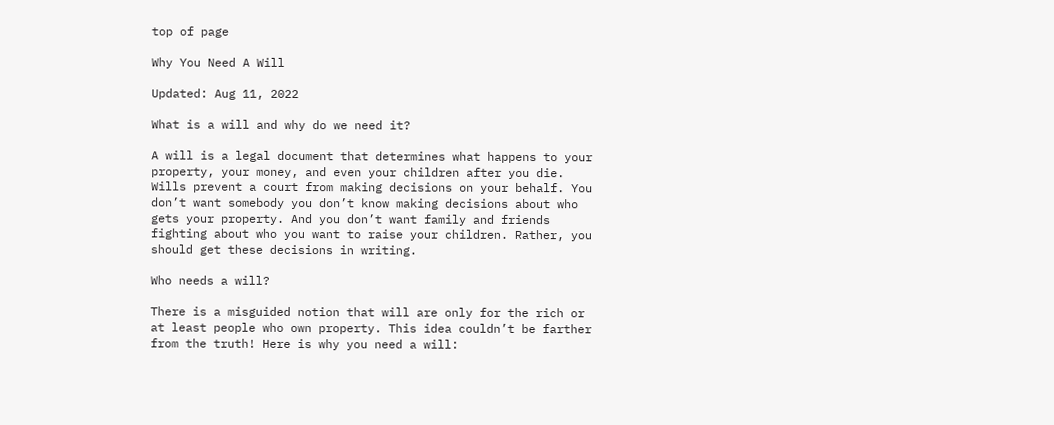top of page

Why You Need A Will

Updated: Aug 11, 2022

What is a will and why do we need it?

A will is a legal document that determines what happens to your property, your money, and even your children after you die. Wills prevent a court from making decisions on your behalf. You don’t want somebody you don’t know making decisions about who gets your property. And you don’t want family and friends fighting about who you want to raise your children. Rather, you should get these decisions in writing.

Who needs a will?

There is a misguided notion that will are only for the rich or at least people who own property. This idea couldn’t be farther from the truth! Here is why you need a will: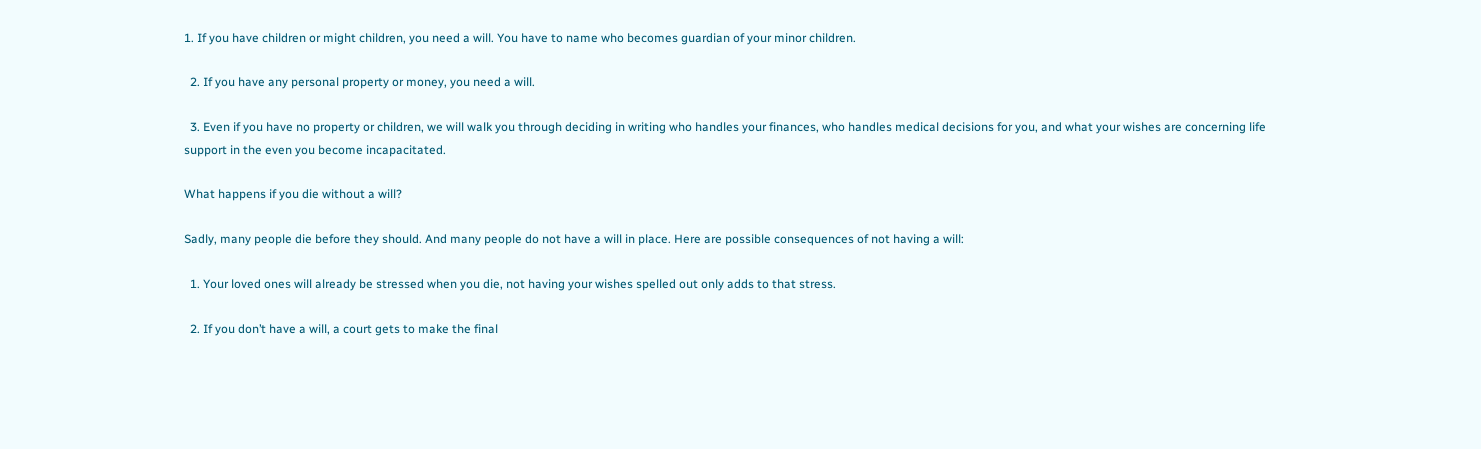1. If you have children or might children, you need a will. You have to name who becomes guardian of your minor children.

  2. If you have any personal property or money, you need a will.

  3. Even if you have no property or children, we will walk you through deciding in writing who handles your finances, who handles medical decisions for you, and what your wishes are concerning life support in the even you become incapacitated.

What happens if you die without a will?

Sadly, many people die before they should. And many people do not have a will in place. Here are possible consequences of not having a will:

  1. Your loved ones will already be stressed when you die, not having your wishes spelled out only adds to that stress.

  2. If you don’t have a will, a court gets to make the final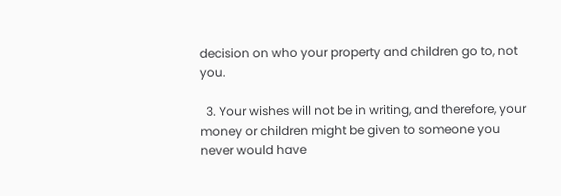decision on who your property and children go to, not you.

  3. Your wishes will not be in writing, and therefore, your money or children might be given to someone you never would have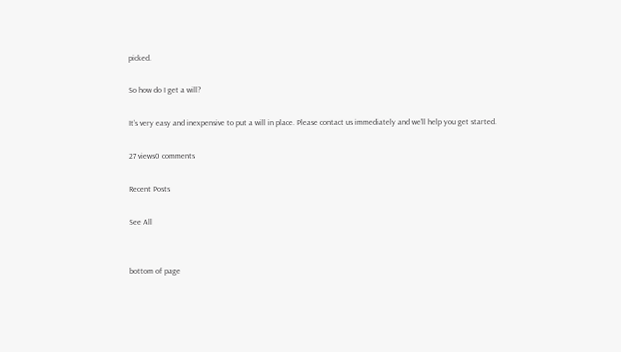picked.

So how do I get a will?

It’s very easy and inexpensive to put a will in place. Please contact us immediately and we’ll help you get started.

27 views0 comments

Recent Posts

See All


bottom of page